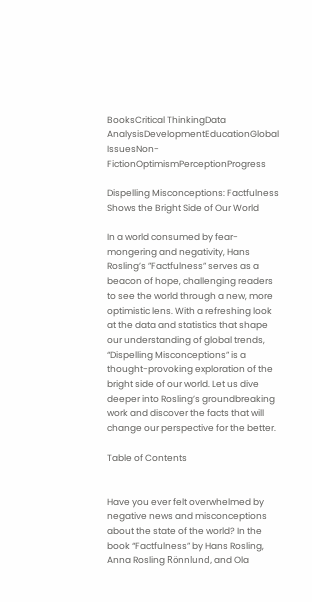BooksCritical ThinkingData AnalysisDevelopmentEducationGlobal IssuesNon-FictionOptimismPerceptionProgress

Dispelling Misconceptions: Factfulness Shows the Bright Side of Our World

In a world consumed by fear-mongering and negativity, Hans Rosling’s ”Factfulness” serves as a beacon of hope, challenging readers to see the world through a new, more optimistic lens. With a refreshing look at the data and statistics that shape our understanding of global trends, “Dispelling Misconceptions” is a thought-provoking exploration of the bright side of our world. Let us dive deeper into Rosling’s groundbreaking work and discover the facts that will change our perspective for the better.

Table of Contents


Have you ever felt overwhelmed by negative news and misconceptions about the state of the world? In the book “Factfulness” by Hans Rosling, Anna Rosling Rönnlund, and Ola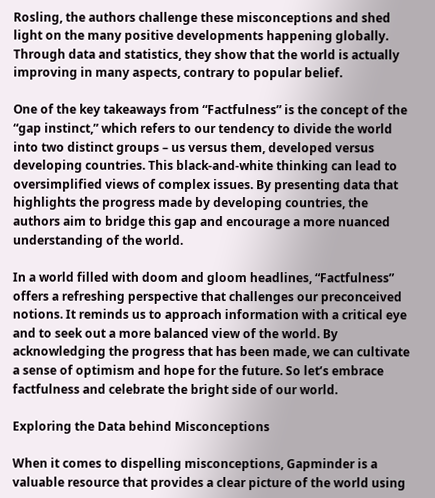Rosling, the authors challenge these misconceptions and shed light on the many positive developments happening globally. Through data and statistics, they show that the world is actually improving in many aspects, contrary to popular belief.

One of the key takeaways from “Factfulness” is the concept of the “gap instinct,” which refers to our tendency to divide the world into two distinct groups – us versus them, developed versus developing countries. This black-and-white thinking can lead to oversimplified views of complex issues. By presenting data that highlights the progress made by developing countries, the authors aim to bridge this gap and encourage a more nuanced understanding of the world.

In a world filled with doom and gloom headlines, “Factfulness” offers a refreshing perspective that challenges our preconceived notions. It reminds us to approach information with a critical eye and to seek out a more balanced view of the world. By acknowledging the progress that has been made, we can cultivate a sense of optimism and hope for the future. So let’s embrace factfulness and celebrate the bright side of our world.

Exploring the Data behind Misconceptions

When it comes to dispelling misconceptions, Gapminder is a valuable resource that provides a clear picture of the world using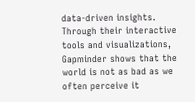data-driven insights. Through their interactive tools and visualizations, Gapminder shows that the world is not as bad as we often perceive it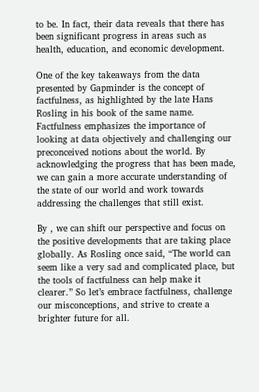to be. In fact, their data reveals that there has been significant progress in areas such as health, education, and economic development.

One of the key takeaways from the data presented by Gapminder is the concept of factfulness, as highlighted by the late Hans Rosling in his book of the same name. Factfulness emphasizes the importance of looking at data objectively and challenging our preconceived notions about the world. By acknowledging the progress that has been made, we can gain a more accurate understanding of the state of our world and work towards addressing the challenges that still exist.

By , we can shift our perspective and focus on the positive developments that are taking place globally. As Rosling once said, “The world can seem like a very sad and complicated place, but the tools of factfulness can help make it clearer.” So let’s embrace factfulness, challenge our misconceptions, and strive to create a brighter future for all.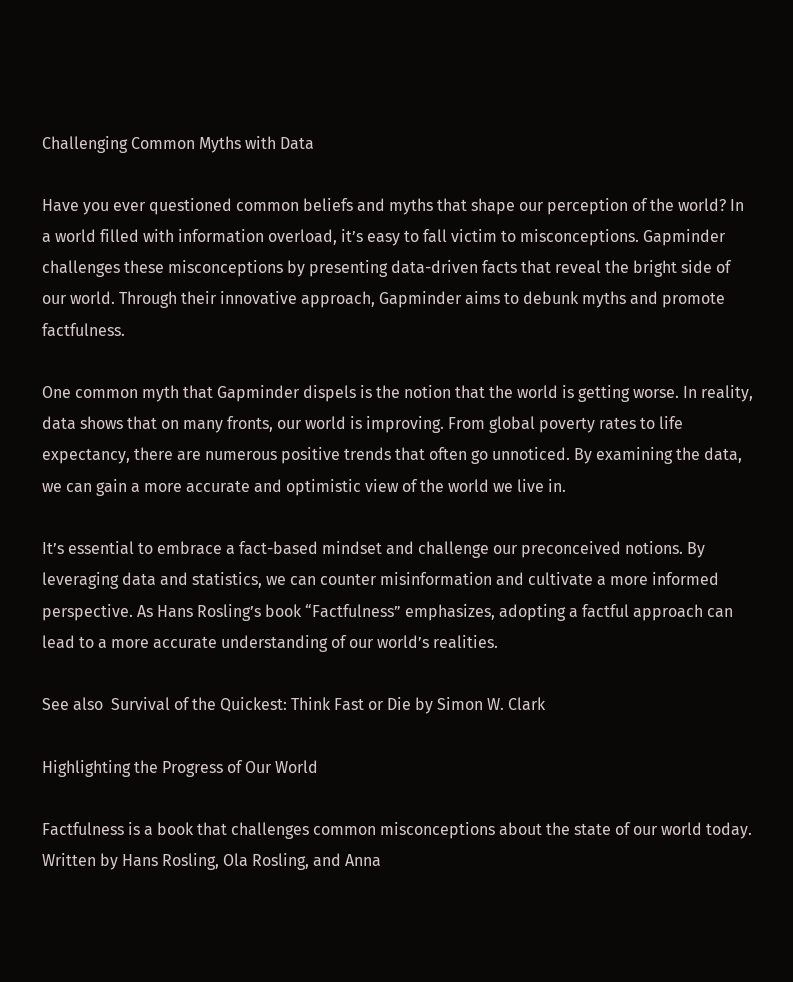Challenging Common Myths with Data

Have you ever questioned common beliefs and myths that shape our perception of the world? In a world filled with information overload, it’s easy to fall victim to misconceptions. Gapminder challenges these misconceptions by presenting data-driven facts that reveal the bright side of our world. Through their innovative approach, Gapminder aims to debunk myths and promote factfulness.

One common myth that Gapminder dispels is the notion that the world is getting worse. In reality, data shows that on many fronts, our world is improving. From global poverty rates to life expectancy, there are numerous positive trends that often go unnoticed. By examining the data, we can gain a more accurate and optimistic view of the world we live in.

It’s essential to embrace a fact-based mindset and challenge our preconceived notions. By leveraging data and statistics, we can counter misinformation and cultivate a more informed perspective. As Hans Rosling’s book “Factfulness” emphasizes, adopting a factful approach can lead to a more accurate understanding of our world’s realities.

See also  Survival of the Quickest: Think Fast or Die by Simon W. Clark

Highlighting the Progress of Our World

Factfulness is a book that challenges common misconceptions about the state of our world today. Written by Hans Rosling, Ola Rosling, and Anna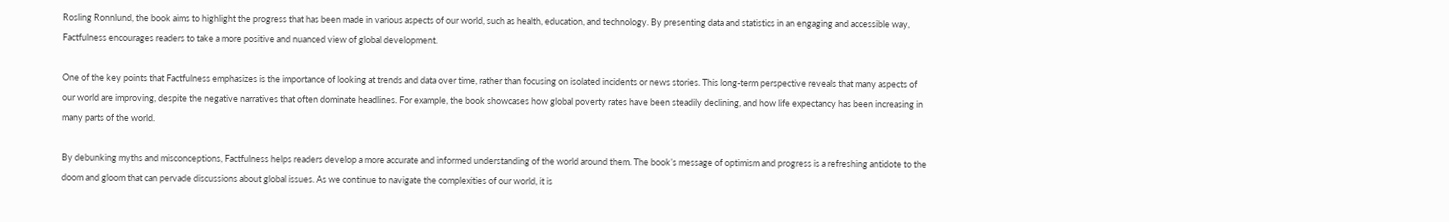Rosling Ronnlund, the book aims to highlight the progress that has been made in various aspects of our world, such as health, education, and technology. By presenting data and statistics in an engaging and accessible way, Factfulness encourages readers to take a more positive and nuanced view of global development.

One of the key points that Factfulness emphasizes is the importance of looking at trends and data over time, rather than focusing on isolated incidents or news stories. This long-term perspective reveals that many aspects of our world are improving, despite the negative narratives that often dominate headlines. For example, the book showcases how global poverty rates have been steadily declining, and how life expectancy has been increasing in many parts of the world.

By debunking myths and misconceptions, Factfulness helps readers develop a more accurate and informed understanding of the world around them. The book’s message of optimism and progress is a refreshing antidote to the doom and gloom that can pervade discussions about global issues. As we continue to navigate the complexities of our world, it is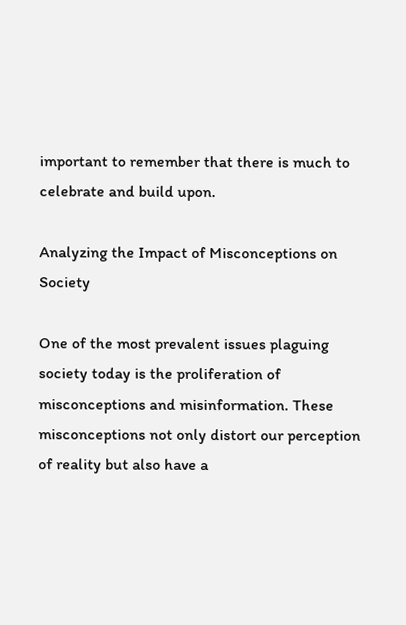important to remember that there is much to celebrate and build upon.

Analyzing the Impact of Misconceptions on Society

One of the most prevalent issues plaguing society today is the proliferation of misconceptions and misinformation. These misconceptions not only distort our perception of reality but also have a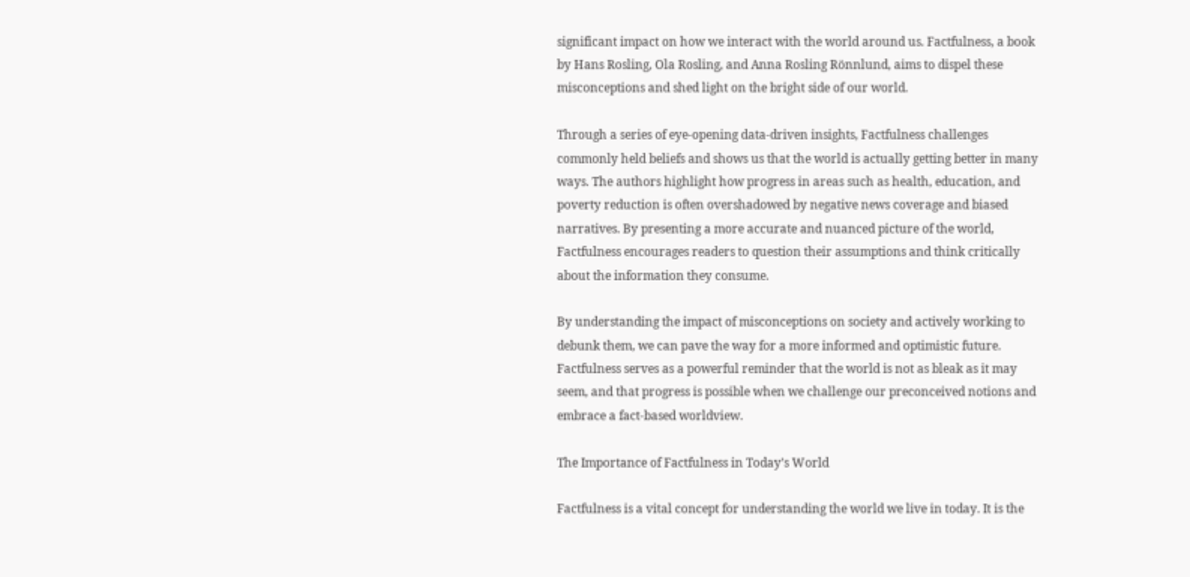significant impact on how we interact with the world around us. Factfulness, a book by Hans Rosling, Ola Rosling, and Anna Rosling Rönnlund, aims to dispel these misconceptions and shed light on the bright side of our world.

Through a series of eye-opening data-driven insights, Factfulness challenges commonly held beliefs and shows us that the world is actually getting better in many ways. The authors highlight how progress in areas such as health, education, and poverty reduction is often overshadowed by negative news coverage and biased narratives. By presenting a more accurate and nuanced picture of the world, Factfulness encourages readers to question their assumptions and think critically about the information they consume.

By understanding the impact of misconceptions on society and actively working to debunk them, we can pave the way for a more informed and optimistic future. Factfulness serves as a powerful reminder that the world is not as bleak as it may seem, and that progress is possible when we challenge our preconceived notions and embrace a fact-based worldview.

The Importance of Factfulness in Today’s World

Factfulness is a vital concept for understanding the world we live in today. It is the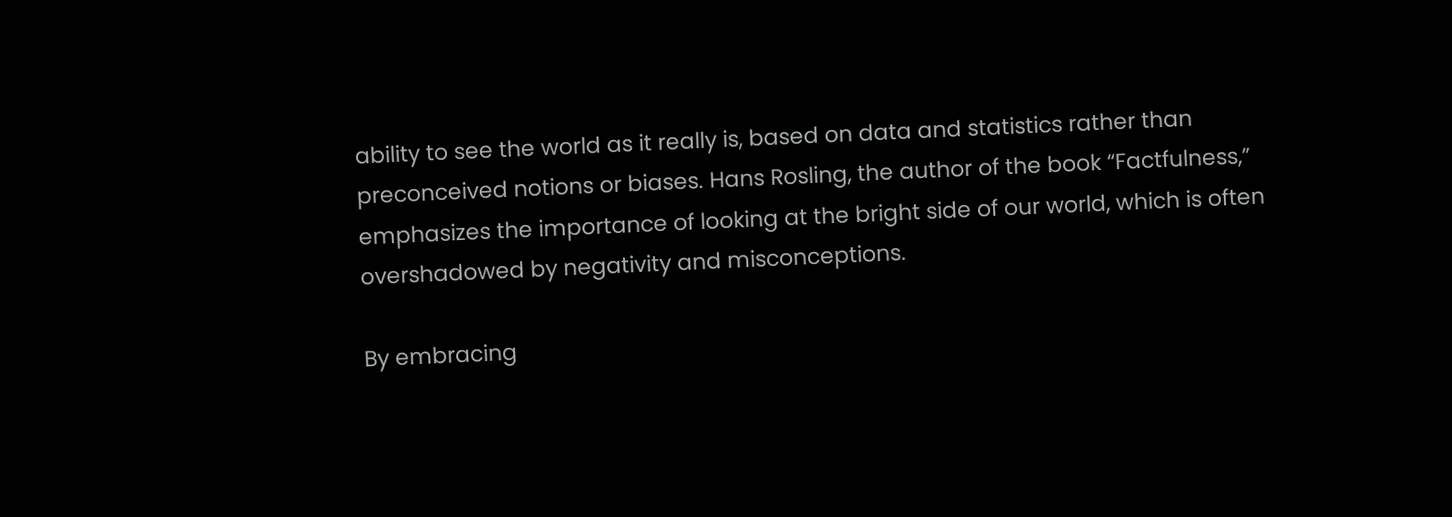ability to see the world as it really is, based on data and statistics rather than preconceived notions or biases. Hans Rosling, the author of the book “Factfulness,” emphasizes the importance of looking at the bright side of our world, which is often overshadowed by negativity and misconceptions.

By embracing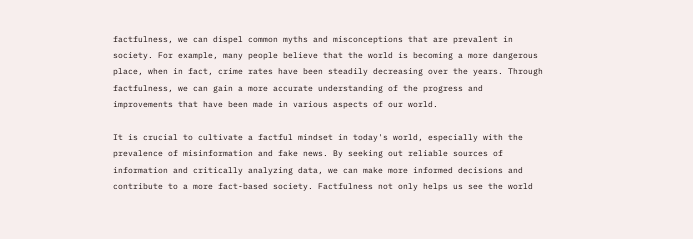factfulness, we can dispel common myths and misconceptions that are prevalent in society. For example, many people believe that the world is becoming a more dangerous place, when in fact, crime rates have been steadily decreasing over the years. Through factfulness, we can gain a more accurate understanding of the progress and improvements that have been made in various aspects of our world.

It is crucial to cultivate a factful mindset in today's world, especially with the prevalence of misinformation and fake news. By seeking out reliable sources of information and critically analyzing data, we can make more informed decisions and contribute to a more fact-based society. Factfulness not only helps us see the world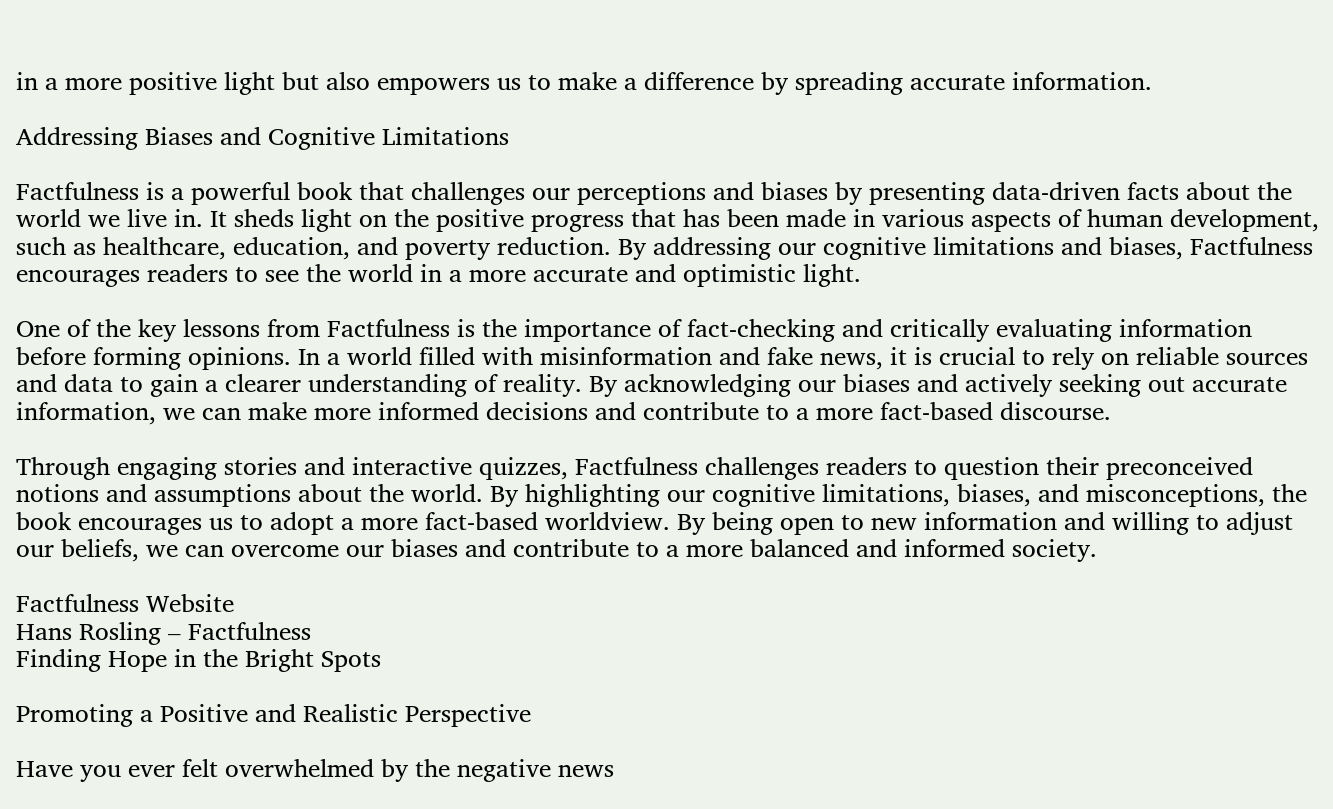in a more positive light but also empowers us to make a difference by spreading accurate information.

Addressing Biases and Cognitive Limitations

Factfulness is a powerful book that challenges our perceptions and biases by presenting data-driven facts about the world we live in. It sheds light on the positive progress that has been made in various aspects of human development, such as healthcare, education, and poverty reduction. By addressing our cognitive limitations and biases, Factfulness encourages readers to see the world in a more accurate and optimistic light.

One of the key lessons from Factfulness is the importance of fact-checking and critically evaluating information before forming opinions. In a world filled with misinformation and fake news, it is crucial to rely on reliable sources and data to gain a clearer understanding of reality. By acknowledging our biases and actively seeking out accurate information, we can make more informed decisions and contribute to a more fact-based discourse.

Through engaging stories and interactive quizzes, Factfulness challenges readers to question their preconceived notions and assumptions about the world. By highlighting our cognitive limitations, biases, and misconceptions, the book encourages us to adopt a more fact-based worldview. By being open to new information and willing to adjust our beliefs, we can overcome our biases and contribute to a more balanced and informed society.

Factfulness Website
Hans Rosling – Factfulness
Finding Hope in the Bright Spots

Promoting a Positive and Realistic Perspective

Have you ever felt overwhelmed by the negative news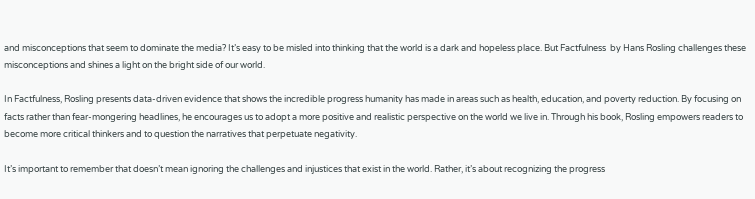and misconceptions that seem to dominate the media? It’s easy to be misled into thinking that the world is a dark and hopeless place. But Factfulness  by Hans Rosling challenges these misconceptions and shines a light on the bright side of our world.

In Factfulness, Rosling presents data-driven evidence that shows the incredible progress humanity has made in areas such as health, education, and poverty reduction. By focusing on facts rather than fear-mongering headlines, he encourages us to adopt a more positive and realistic perspective on the world we live in. Through his book, Rosling empowers readers to become more critical thinkers and to question the narratives that perpetuate negativity.

It’s important to remember that doesn’t mean ignoring the challenges and injustices that exist in the world. Rather, it’s about recognizing the progress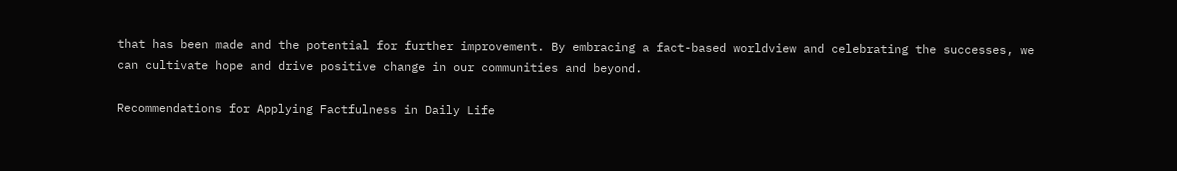that has been made and the potential for further improvement. By embracing a fact-based worldview and celebrating the successes, we can cultivate hope and drive positive change in our communities and beyond.

Recommendations for Applying Factfulness in Daily Life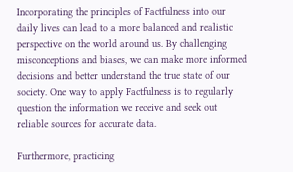Incorporating the principles of Factfulness into our daily lives can lead to a more balanced and realistic perspective on the world around us. By challenging misconceptions and biases, we can make more informed decisions and better understand the true state of our society. One way to apply Factfulness is to regularly question the information we receive and seek out reliable sources for accurate data.

Furthermore, practicing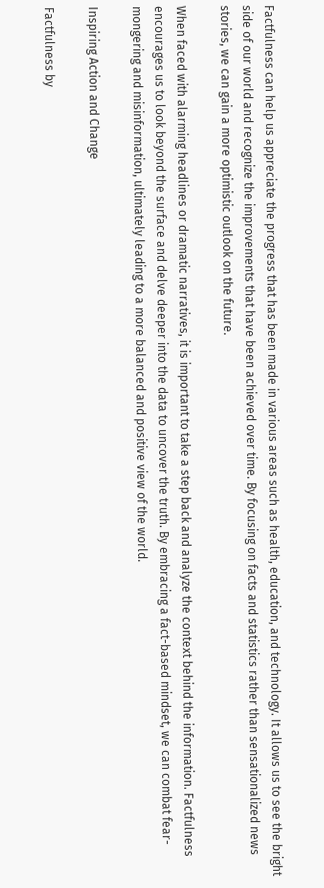Factfulness can help us appreciate the progress that has been made in various areas such as health, education, and technology. It allows us to see the bright side of our world and recognize the improvements that have been achieved over time. By focusing on facts and statistics rather than sensationalized news stories, we can gain a more optimistic outlook on the future.

When faced with alarming headlines or dramatic narratives, it is important to take a step back and analyze the context behind the information. Factfulness encourages us to look beyond the surface and delve deeper into the data to uncover the truth. By embracing a fact-based mindset, we can combat fear-mongering and misinformation, ultimately leading to a more balanced and positive view of the world.

Inspiring Action and Change

Factfulness by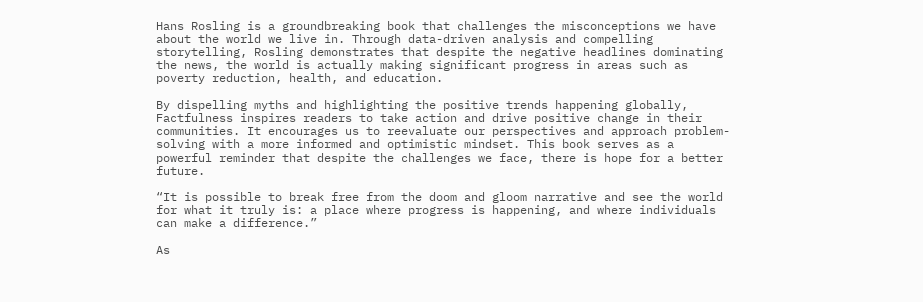Hans Rosling is a groundbreaking book that challenges the misconceptions we have about the world we live in. Through data-driven analysis and compelling storytelling, Rosling demonstrates that despite the negative headlines dominating the news, the world is actually making significant progress in areas such as poverty reduction, health, and education.

By dispelling myths and highlighting the positive trends happening globally, Factfulness inspires readers to take action and drive positive change in their communities. It encourages us to reevaluate our perspectives and approach problem-solving with a more informed and optimistic mindset. This book serves as a powerful reminder that despite the challenges we face, there is hope for a better future.

“It is possible to break free from the doom and gloom narrative and see the world for what it truly is: a place where progress is happening, and where individuals can make a difference.”

As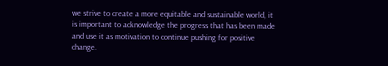we strive to create a more equitable and sustainable world, it is important to acknowledge the progress that has been made and use it as motivation to continue pushing for positive change.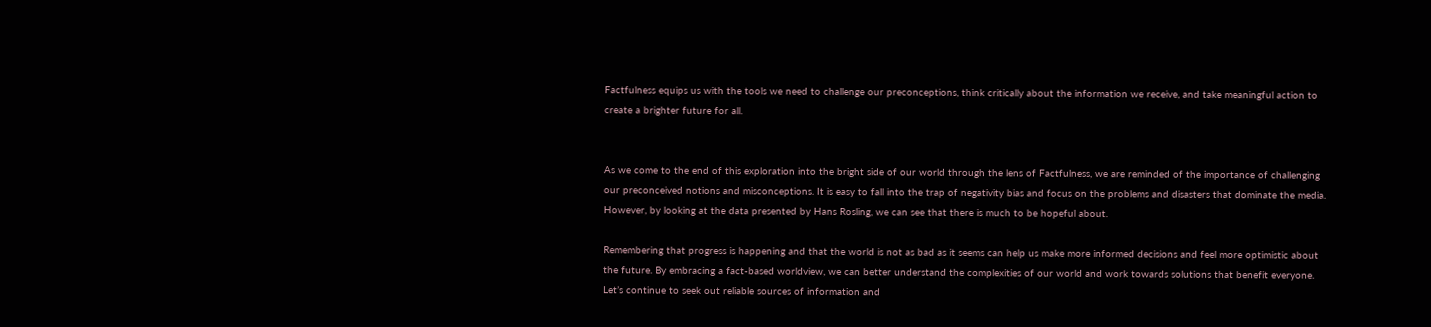Factfulness equips us with the tools we need to challenge our preconceptions, think critically about the information we receive, and take meaningful action to create a brighter future for all.


As we come to the end of this exploration into the bright side of our world through the lens of Factfulness, we are reminded of the importance of challenging our preconceived notions and misconceptions. It is easy to fall into the trap of negativity bias and focus on the problems and disasters that dominate the media. However, by looking at the data presented by Hans Rosling, we can see that there is much to be hopeful about.

Remembering that progress is happening and that the world is not as bad as it seems can help us make more informed decisions and feel more optimistic about the future. By embracing a fact-based worldview, we can better understand the complexities of our world and work towards solutions that benefit everyone. Let’s continue to seek out reliable sources of information and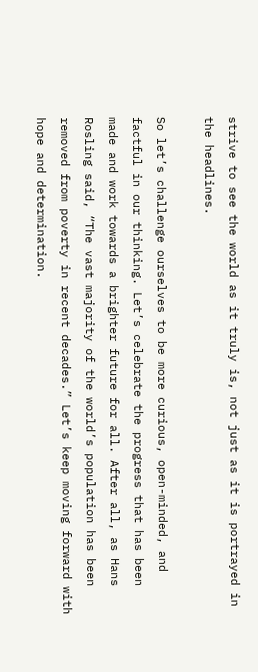strive to see the world as it truly is, not just as it is portrayed in the headlines.

So let’s challenge ourselves to be more curious, open-minded, and factful in our thinking. Let’s celebrate the progress that has been made and work towards a brighter future for all. After all, as Hans Rosling said, “The vast majority of the world’s population has been removed from poverty in recent decades.” Let’s keep moving forward with hope and determination.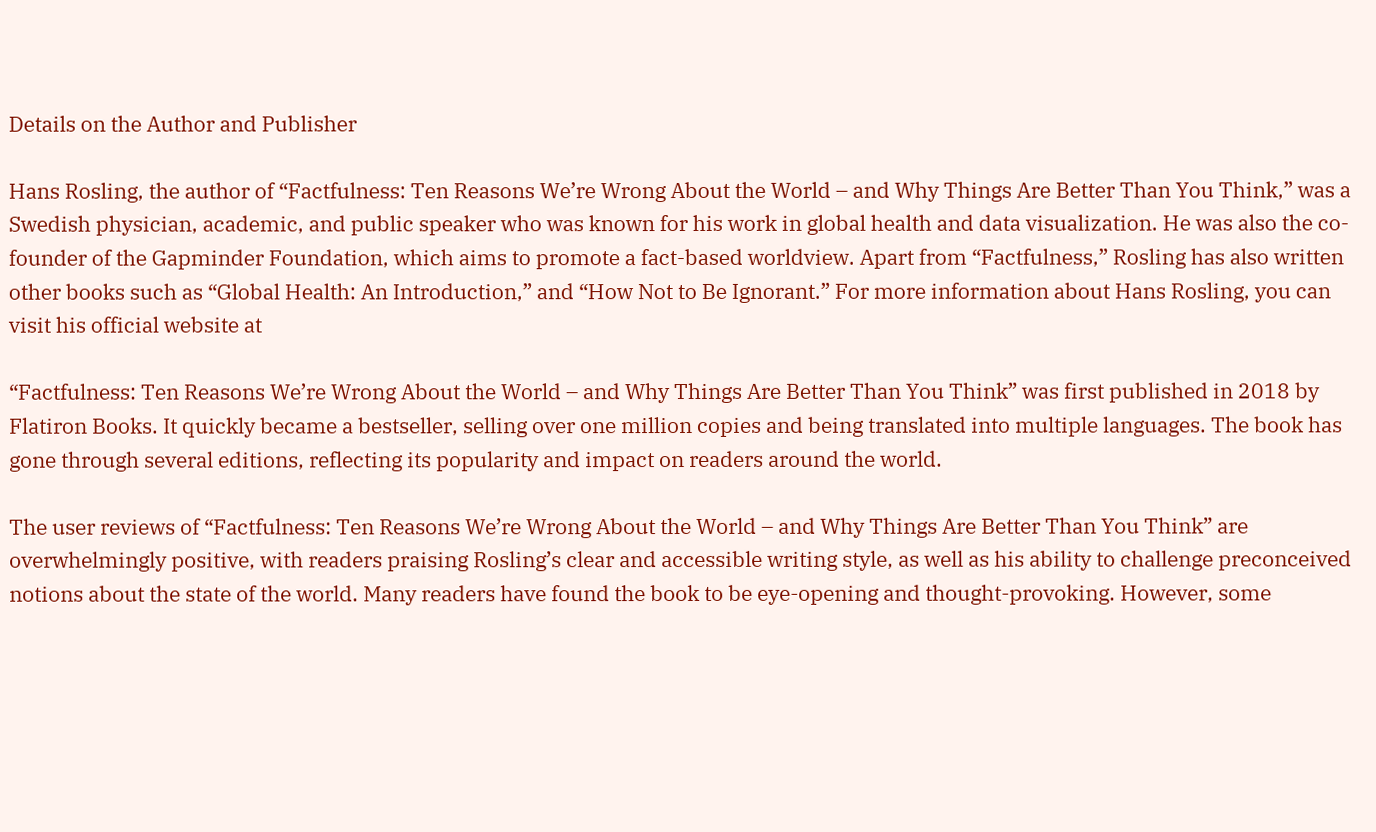Details on the Author and Publisher

Hans Rosling, the author of “Factfulness: Ten Reasons We’re Wrong About the World – and Why Things Are Better Than You Think,” was a Swedish physician, academic, and public speaker who was known for his work in global health and data visualization. He was also the co-founder of the Gapminder Foundation, which aims to promote a fact-based worldview. Apart from “Factfulness,” Rosling has also written other books such as “Global Health: An Introduction,” and “How Not to Be Ignorant.” For more information about Hans Rosling, you can visit his official website at

“Factfulness: Ten Reasons We’re Wrong About the World – and Why Things Are Better Than You Think” was first published in 2018 by Flatiron Books. It quickly became a bestseller, selling over one million copies and being translated into multiple languages. The book has gone through several editions, reflecting its popularity and impact on readers around the world.

The user reviews of “Factfulness: Ten Reasons We’re Wrong About the World – and Why Things Are Better Than You Think” are overwhelmingly positive, with readers praising Rosling’s clear and accessible writing style, as well as his ability to challenge preconceived notions about the state of the world. Many readers have found the book to be eye-opening and thought-provoking. However, some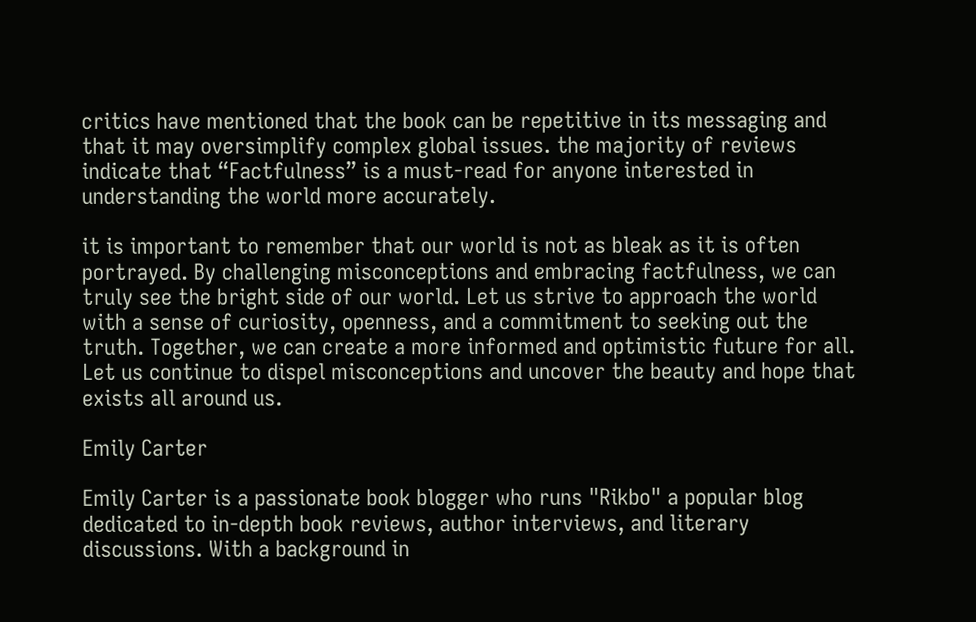critics have mentioned that the book can be repetitive in its messaging and that it may oversimplify complex global issues. the majority of reviews indicate that “Factfulness” is a must-read for anyone interested in understanding the world more accurately.

it is important to remember that our world is not as bleak as it is often portrayed. By challenging misconceptions and embracing factfulness, we can truly see the bright side of our world. Let us strive to approach the world with a sense of curiosity, openness, and a commitment to seeking out the truth. Together, we can create a more informed and optimistic future for all. Let us continue to dispel misconceptions and uncover the beauty and hope that exists all around us.

Emily Carter

Emily Carter is a passionate book blogger who runs "Rikbo" a popular blog dedicated to in-depth book reviews, author interviews, and literary discussions. With a background in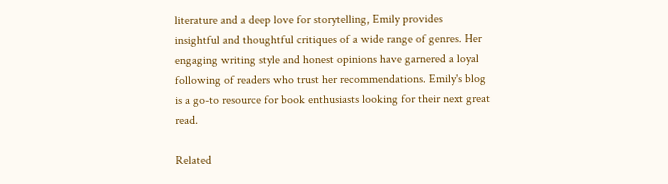literature and a deep love for storytelling, Emily provides insightful and thoughtful critiques of a wide range of genres. Her engaging writing style and honest opinions have garnered a loyal following of readers who trust her recommendations. Emily's blog is a go-to resource for book enthusiasts looking for their next great read.

Related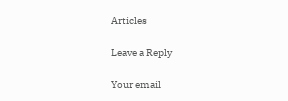Articles

Leave a Reply

Your email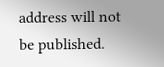address will not be published.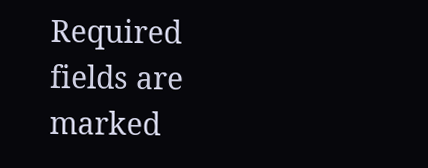Required fields are marked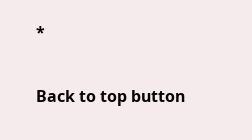*

Back to top button